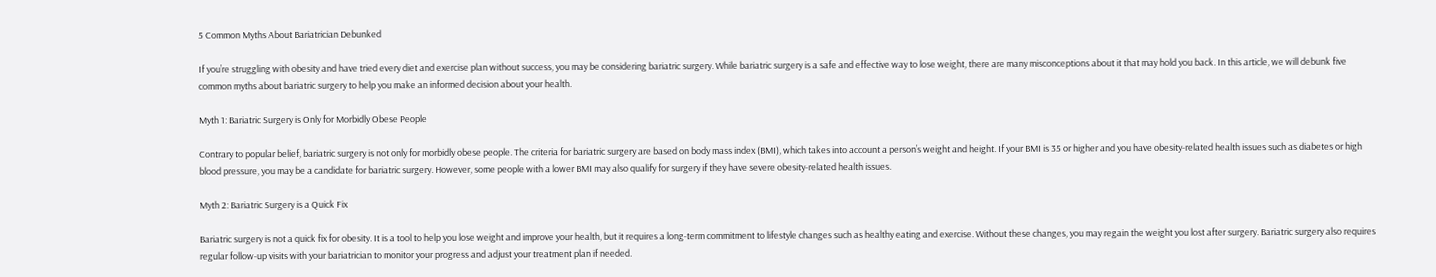5 Common Myths About Bariatrician Debunked

If you’re struggling with obesity and have tried every diet and exercise plan without success, you may be considering bariatric surgery. While bariatric surgery is a safe and effective way to lose weight, there are many misconceptions about it that may hold you back. In this article, we will debunk five common myths about bariatric surgery to help you make an informed decision about your health.

Myth 1: Bariatric Surgery is Only for Morbidly Obese People

Contrary to popular belief, bariatric surgery is not only for morbidly obese people. The criteria for bariatric surgery are based on body mass index (BMI), which takes into account a person’s weight and height. If your BMI is 35 or higher and you have obesity-related health issues such as diabetes or high blood pressure, you may be a candidate for bariatric surgery. However, some people with a lower BMI may also qualify for surgery if they have severe obesity-related health issues.

Myth 2: Bariatric Surgery is a Quick Fix

Bariatric surgery is not a quick fix for obesity. It is a tool to help you lose weight and improve your health, but it requires a long-term commitment to lifestyle changes such as healthy eating and exercise. Without these changes, you may regain the weight you lost after surgery. Bariatric surgery also requires regular follow-up visits with your bariatrician to monitor your progress and adjust your treatment plan if needed.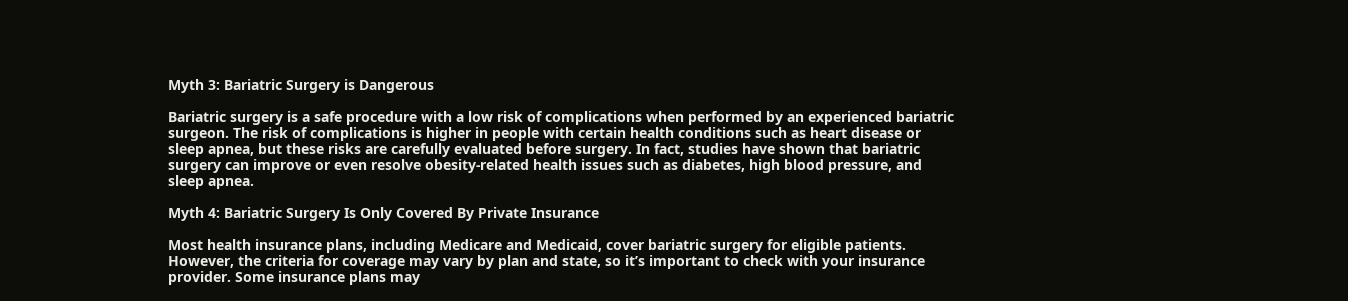Myth 3: Bariatric Surgery is Dangerous

Bariatric surgery is a safe procedure with a low risk of complications when performed by an experienced bariatric surgeon. The risk of complications is higher in people with certain health conditions such as heart disease or sleep apnea, but these risks are carefully evaluated before surgery. In fact, studies have shown that bariatric surgery can improve or even resolve obesity-related health issues such as diabetes, high blood pressure, and sleep apnea.

Myth 4: Bariatric Surgery Is Only Covered By Private Insurance

Most health insurance plans, including Medicare and Medicaid, cover bariatric surgery for eligible patients. However, the criteria for coverage may vary by plan and state, so it’s important to check with your insurance provider. Some insurance plans may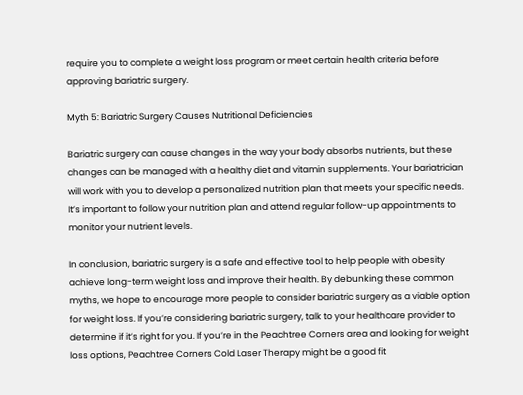require you to complete a weight loss program or meet certain health criteria before approving bariatric surgery.

Myth 5: Bariatric Surgery Causes Nutritional Deficiencies

Bariatric surgery can cause changes in the way your body absorbs nutrients, but these changes can be managed with a healthy diet and vitamin supplements. Your bariatrician will work with you to develop a personalized nutrition plan that meets your specific needs. It’s important to follow your nutrition plan and attend regular follow-up appointments to monitor your nutrient levels.

In conclusion, bariatric surgery is a safe and effective tool to help people with obesity achieve long-term weight loss and improve their health. By debunking these common myths, we hope to encourage more people to consider bariatric surgery as a viable option for weight loss. If you’re considering bariatric surgery, talk to your healthcare provider to determine if it’s right for you. If you’re in the Peachtree Corners area and looking for weight loss options, Peachtree Corners Cold Laser Therapy might be a good fit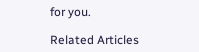for you.

Related Articles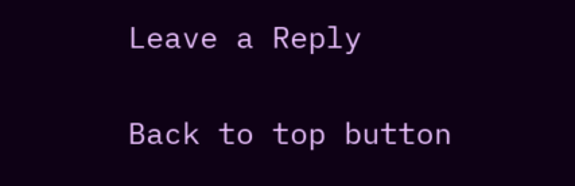Leave a Reply

Back to top button